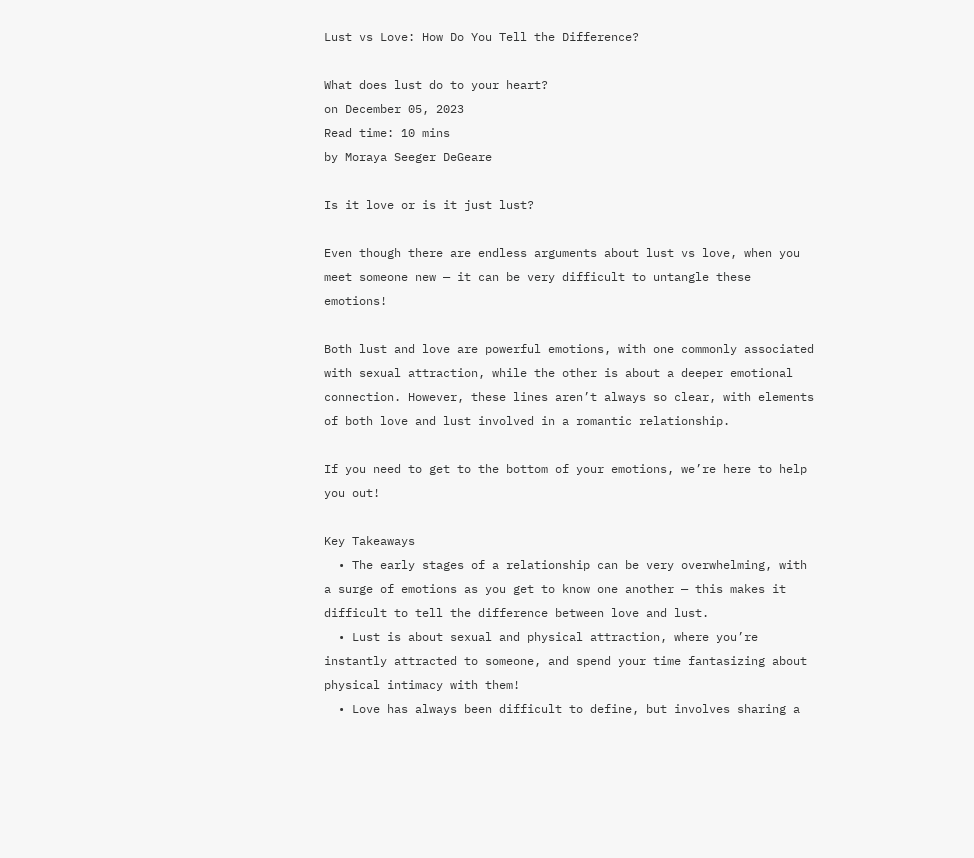Lust vs Love: How Do You Tell the Difference?

What does lust do to your heart?
on December 05, 2023
Read time: 10 mins
by Moraya Seeger DeGeare

Is it love or is it just lust?

Even though there are endless arguments about lust vs love, when you meet someone new — it can be very difficult to untangle these emotions!

Both lust and love are powerful emotions, with one commonly associated with sexual attraction, while the other is about a deeper emotional connection. However, these lines aren’t always so clear, with elements of both love and lust involved in a romantic relationship.

If you need to get to the bottom of your emotions, we’re here to help you out!

Key Takeaways
  • The early stages of a relationship can be very overwhelming, with a surge of emotions as you get to know one another — this makes it difficult to tell the difference between love and lust.
  • Lust is about sexual and physical attraction, where you’re instantly attracted to someone, and spend your time fantasizing about physical intimacy with them!
  • Love has always been difficult to define, but involves sharing a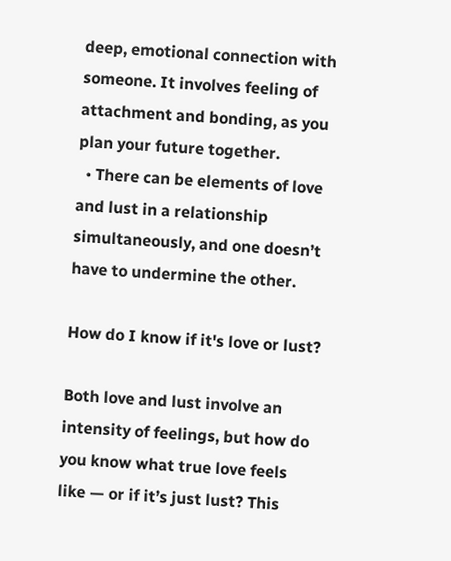deep, emotional connection with someone. It involves feeling of attachment and bonding, as you plan your future together.
  • There can be elements of love and lust in a relationship simultaneously, and one doesn’t have to undermine the other.

How do I know if it's love or lust?

Both love and lust involve an intensity of feelings, but how do you know what true love feels like — or if it’s just lust? This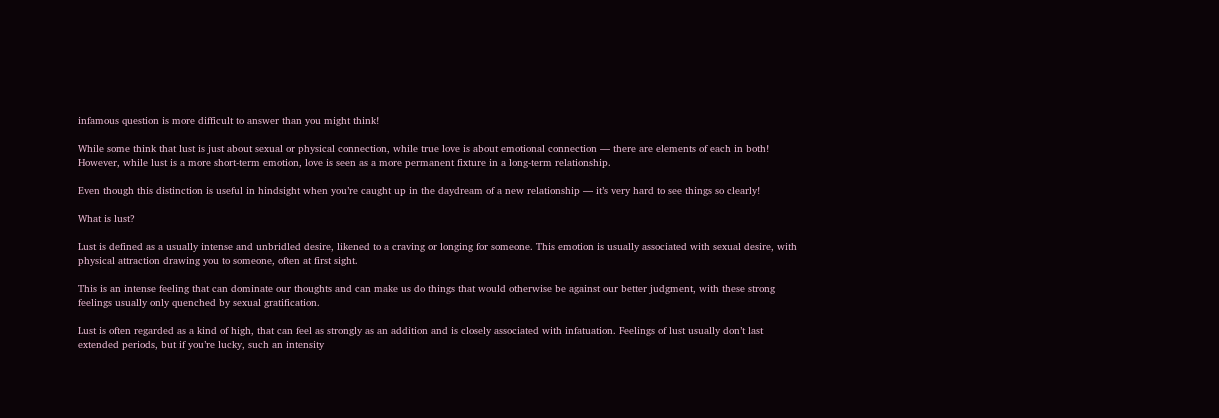infamous question is more difficult to answer than you might think!

While some think that lust is just about sexual or physical connection, while true love is about emotional connection — there are elements of each in both! However, while lust is a more short-term emotion, love is seen as a more permanent fixture in a long-term relationship.

Even though this distinction is useful in hindsight when you’re caught up in the daydream of a new relationship — it’s very hard to see things so clearly!

What is lust?

Lust is defined as a usually intense and unbridled desire, likened to a craving or longing for someone. This emotion is usually associated with sexual desire, with physical attraction drawing you to someone, often at first sight.

This is an intense feeling that can dominate our thoughts and can make us do things that would otherwise be against our better judgment, with these strong feelings usually only quenched by sexual gratification.

Lust is often regarded as a kind of high, that can feel as strongly as an addition and is closely associated with infatuation. Feelings of lust usually don’t last extended periods, but if you’re lucky, such an intensity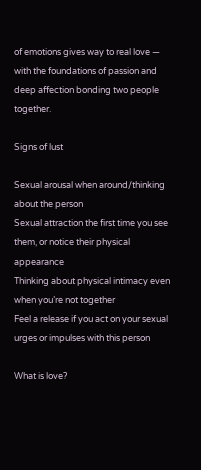of emotions gives way to real love — with the foundations of passion and deep affection bonding two people together.

Signs of lust

Sexual arousal when around/thinking about the person
Sexual attraction the first time you see them, or notice their physical appearance
Thinking about physical intimacy even when you’re not together
Feel a release if you act on your sexual urges or impulses with this person

What is love?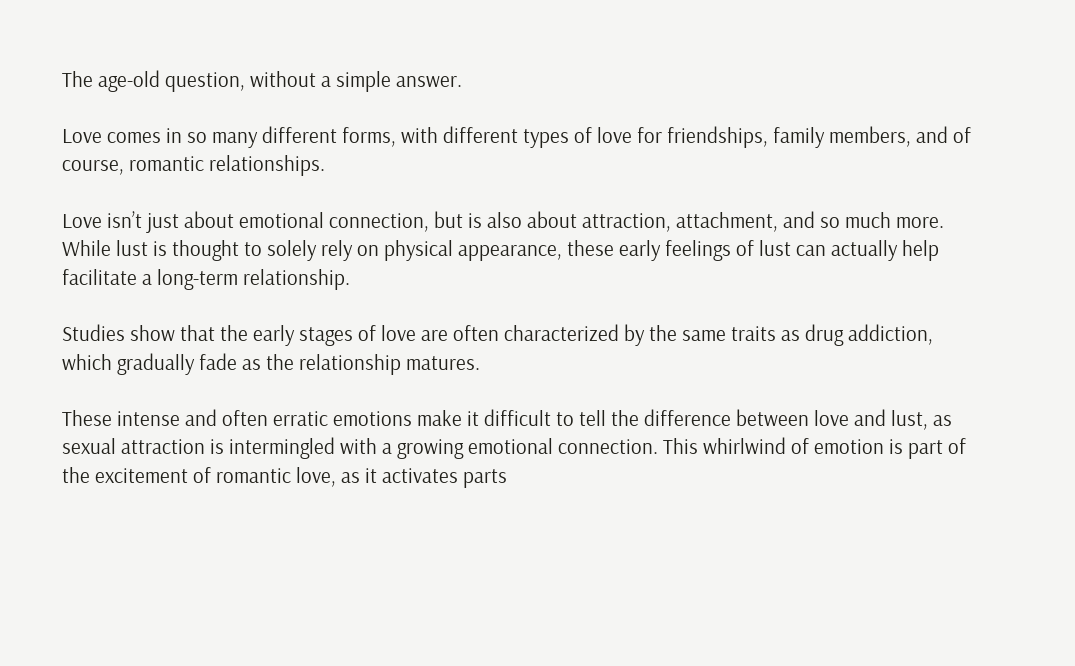The age-old question, without a simple answer.

Love comes in so many different forms, with different types of love for friendships, family members, and of course, romantic relationships.

Love isn’t just about emotional connection, but is also about attraction, attachment, and so much more. While lust is thought to solely rely on physical appearance, these early feelings of lust can actually help facilitate a long-term relationship.

Studies show that the early stages of love are often characterized by the same traits as drug addiction, which gradually fade as the relationship matures.

These intense and often erratic emotions make it difficult to tell the difference between love and lust, as sexual attraction is intermingled with a growing emotional connection. This whirlwind of emotion is part of the excitement of romantic love, as it activates parts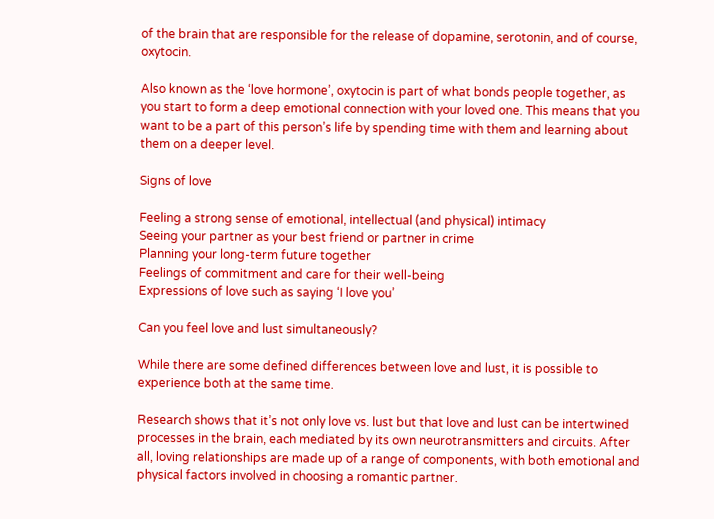of the brain that are responsible for the release of dopamine, serotonin, and of course, oxytocin.

Also known as the ‘love hormone’, oxytocin is part of what bonds people together, as you start to form a deep emotional connection with your loved one. This means that you want to be a part of this person’s life by spending time with them and learning about them on a deeper level.

Signs of love

Feeling a strong sense of emotional, intellectual (and physical) intimacy
Seeing your partner as your best friend or partner in crime
Planning your long-term future together
Feelings of commitment and care for their well-being
Expressions of love such as saying ‘I love you’

Can you feel love and lust simultaneously?

While there are some defined differences between love and lust, it is possible to experience both at the same time.

Research shows that it’s not only love vs. lust but that love and lust can be intertwined processes in the brain, each mediated by its own neurotransmitters and circuits. After all, loving relationships are made up of a range of components, with both emotional and physical factors involved in choosing a romantic partner.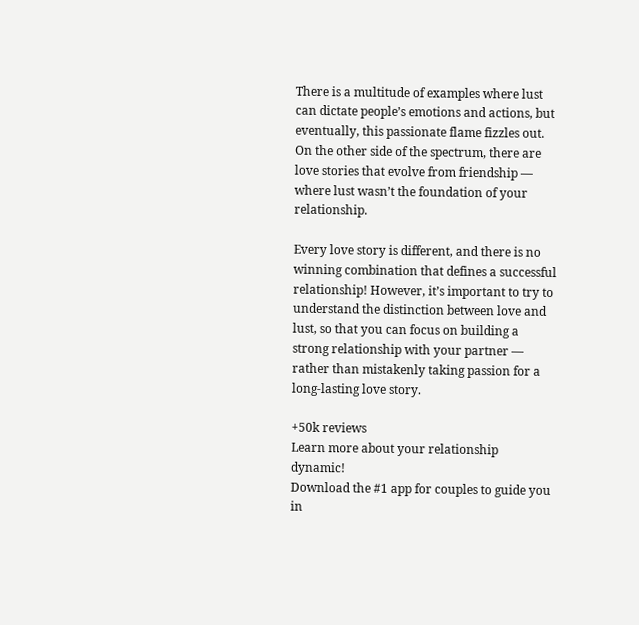There is a multitude of examples where lust can dictate people’s emotions and actions, but eventually, this passionate flame fizzles out. On the other side of the spectrum, there are love stories that evolve from friendship — where lust wasn’t the foundation of your relationship.

Every love story is different, and there is no winning combination that defines a successful relationship! However, it’s important to try to understand the distinction between love and lust, so that you can focus on building a strong relationship with your partner — rather than mistakenly taking passion for a long-lasting love story.

+50k reviews
Learn more about your relationship dynamic!
Download the #1 app for couples to guide you in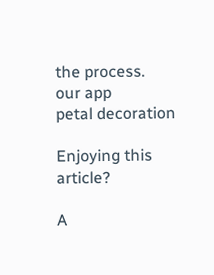the process.
our app
petal decoration

Enjoying this article?

A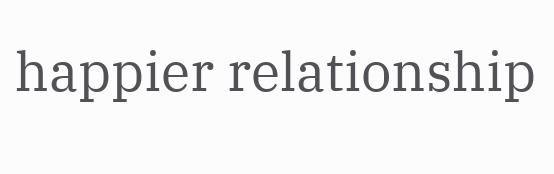happier relationship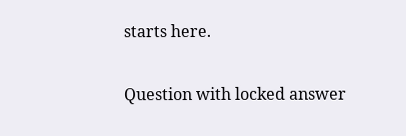starts here.

Question with locked answer